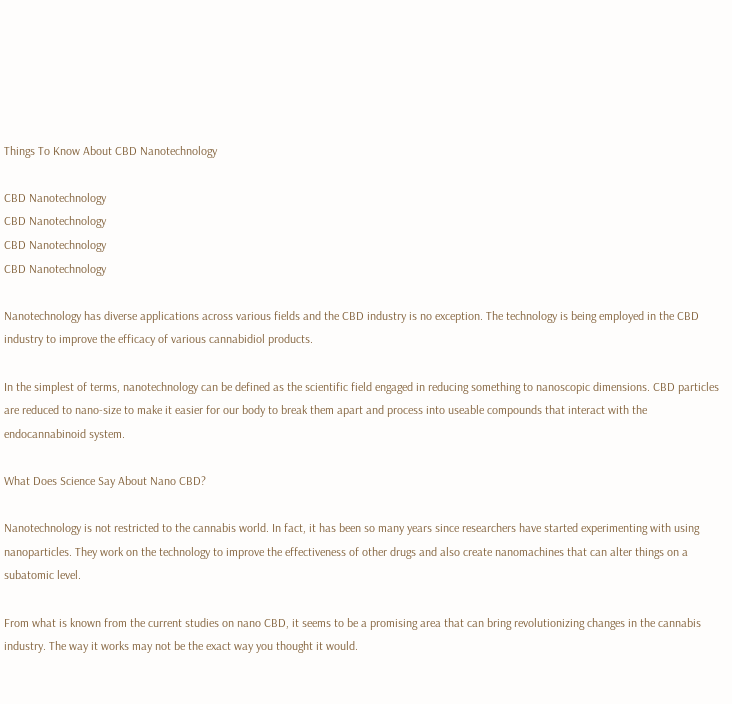Things To Know About CBD Nanotechnology

CBD Nanotechnology
CBD Nanotechnology
CBD Nanotechnology
CBD Nanotechnology

Nanotechnology has diverse applications across various fields and the CBD industry is no exception. The technology is being employed in the CBD industry to improve the efficacy of various cannabidiol products.

In the simplest of terms, nanotechnology can be defined as the scientific field engaged in reducing something to nanoscopic dimensions. CBD particles are reduced to nano-size to make it easier for our body to break them apart and process into useable compounds that interact with the endocannabinoid system.

What Does Science Say About Nano CBD?

Nanotechnology is not restricted to the cannabis world. In fact, it has been so many years since researchers have started experimenting with using nanoparticles. They work on the technology to improve the effectiveness of other drugs and also create nanomachines that can alter things on a subatomic level.

From what is known from the current studies on nano CBD, it seems to be a promising area that can bring revolutionizing changes in the cannabis industry. The way it works may not be the exact way you thought it would.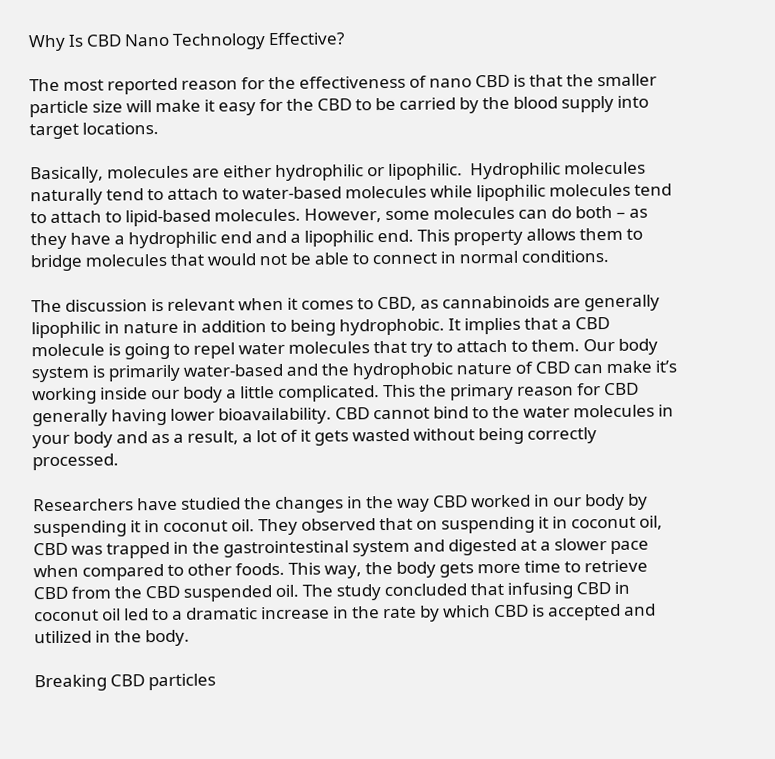Why Is CBD Nano Technology Effective?

The most reported reason for the effectiveness of nano CBD is that the smaller particle size will make it easy for the CBD to be carried by the blood supply into target locations.

Basically, molecules are either hydrophilic or lipophilic.  Hydrophilic molecules naturally tend to attach to water-based molecules while lipophilic molecules tend to attach to lipid-based molecules. However, some molecules can do both – as they have a hydrophilic end and a lipophilic end. This property allows them to bridge molecules that would not be able to connect in normal conditions.

The discussion is relevant when it comes to CBD, as cannabinoids are generally lipophilic in nature in addition to being hydrophobic. It implies that a CBD molecule is going to repel water molecules that try to attach to them. Our body system is primarily water-based and the hydrophobic nature of CBD can make it’s working inside our body a little complicated. This the primary reason for CBD generally having lower bioavailability. CBD cannot bind to the water molecules in your body and as a result, a lot of it gets wasted without being correctly processed.

Researchers have studied the changes in the way CBD worked in our body by suspending it in coconut oil. They observed that on suspending it in coconut oil, CBD was trapped in the gastrointestinal system and digested at a slower pace when compared to other foods. This way, the body gets more time to retrieve CBD from the CBD suspended oil. The study concluded that infusing CBD in coconut oil led to a dramatic increase in the rate by which CBD is accepted and utilized in the body.

Breaking CBD particles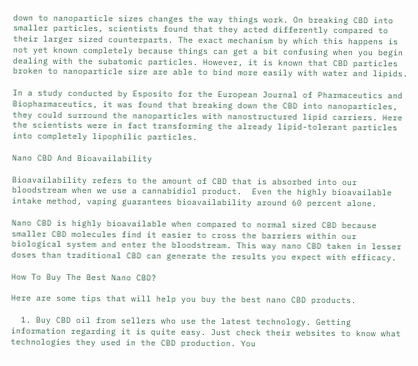down to nanoparticle sizes changes the way things work. On breaking CBD into smaller particles, scientists found that they acted differently compared to their larger sized counterparts. The exact mechanism by which this happens is not yet known completely because things can get a bit confusing when you begin dealing with the subatomic particles. However, it is known that CBD particles broken to nanoparticle size are able to bind more easily with water and lipids.

In a study conducted by Esposito for the European Journal of Pharmaceutics and Biopharmaceutics, it was found that breaking down the CBD into nanoparticles, they could surround the nanoparticles with nanostructured lipid carriers. Here the scientists were in fact transforming the already lipid-tolerant particles into completely lipophilic particles.

Nano CBD And Bioavailability

Bioavailability refers to the amount of CBD that is absorbed into our bloodstream when we use a cannabidiol product.  Even the highly bioavailable intake method, vaping guarantees bioavailability around 60 percent alone.

Nano CBD is highly bioavailable when compared to normal sized CBD because smaller CBD molecules find it easier to cross the barriers within our biological system and enter the bloodstream. This way nano CBD taken in lesser doses than traditional CBD can generate the results you expect with efficacy.

How To Buy The Best Nano CBD?

Here are some tips that will help you buy the best nano CBD products.

  1. Buy CBD oil from sellers who use the latest technology. Getting information regarding it is quite easy. Just check their websites to know what technologies they used in the CBD production. You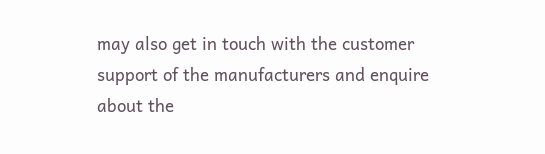may also get in touch with the customer support of the manufacturers and enquire about the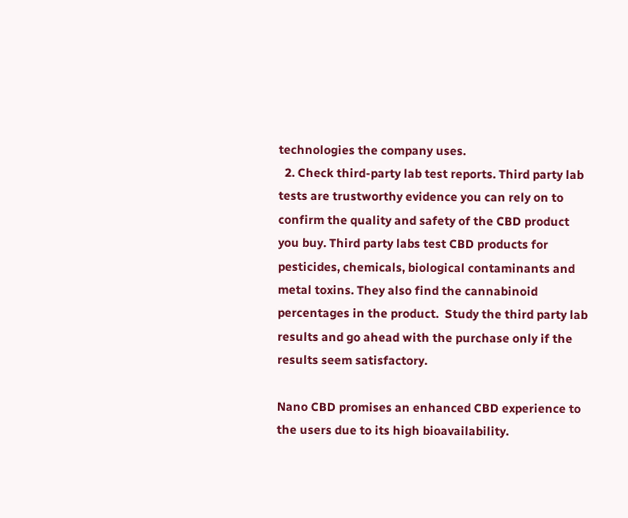technologies the company uses.
  2. Check third-party lab test reports. Third party lab tests are trustworthy evidence you can rely on to confirm the quality and safety of the CBD product you buy. Third party labs test CBD products for pesticides, chemicals, biological contaminants and metal toxins. They also find the cannabinoid percentages in the product.  Study the third party lab results and go ahead with the purchase only if the results seem satisfactory.

Nano CBD promises an enhanced CBD experience to the users due to its high bioavailability.